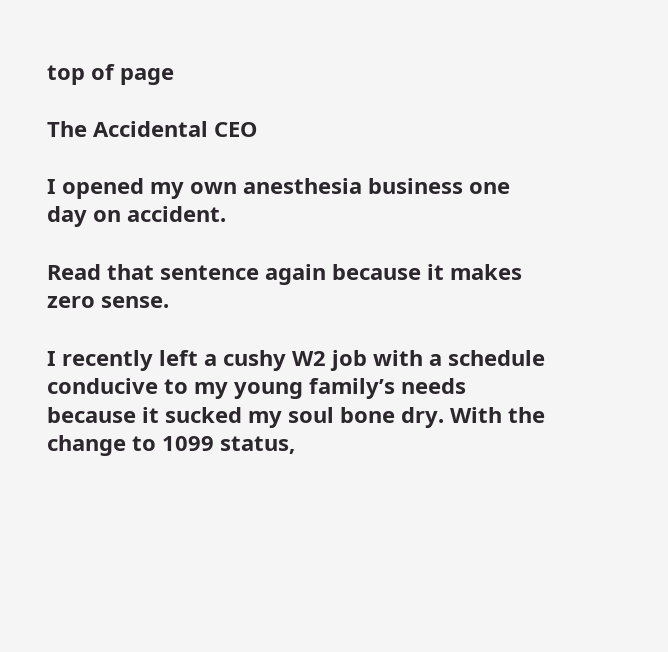top of page

The Accidental CEO

I opened my own anesthesia business one day on accident.

Read that sentence again because it makes zero sense.

I recently left a cushy W2 job with a schedule conducive to my young family’s needs because it sucked my soul bone dry. With the change to 1099 status,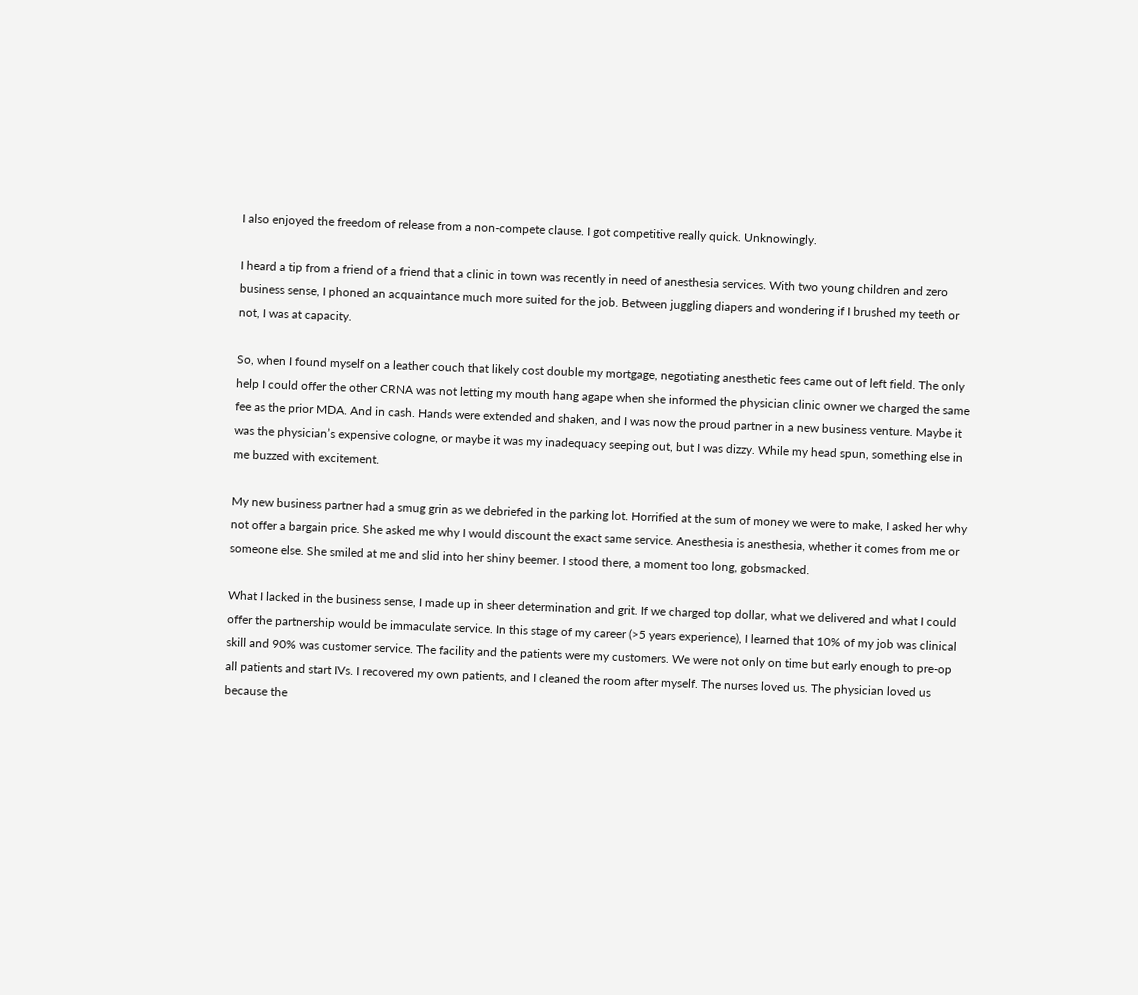I also enjoyed the freedom of release from a non-compete clause. I got competitive really quick. Unknowingly.

I heard a tip from a friend of a friend that a clinic in town was recently in need of anesthesia services. With two young children and zero business sense, I phoned an acquaintance much more suited for the job. Between juggling diapers and wondering if I brushed my teeth or not, I was at capacity.

So, when I found myself on a leather couch that likely cost double my mortgage, negotiating anesthetic fees came out of left field. The only help I could offer the other CRNA was not letting my mouth hang agape when she informed the physician clinic owner we charged the same fee as the prior MDA. And in cash. Hands were extended and shaken, and I was now the proud partner in a new business venture. Maybe it was the physician’s expensive cologne, or maybe it was my inadequacy seeping out, but I was dizzy. While my head spun, something else in me buzzed with excitement.

My new business partner had a smug grin as we debriefed in the parking lot. Horrified at the sum of money we were to make, I asked her why not offer a bargain price. She asked me why I would discount the exact same service. Anesthesia is anesthesia, whether it comes from me or someone else. She smiled at me and slid into her shiny beemer. I stood there, a moment too long, gobsmacked.

What I lacked in the business sense, I made up in sheer determination and grit. If we charged top dollar, what we delivered and what I could offer the partnership would be immaculate service. In this stage of my career (>5 years experience), I learned that 10% of my job was clinical skill and 90% was customer service. The facility and the patients were my customers. We were not only on time but early enough to pre-op all patients and start IVs. I recovered my own patients, and I cleaned the room after myself. The nurses loved us. The physician loved us because the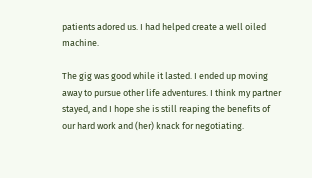patients adored us. I had helped create a well oiled machine.

The gig was good while it lasted. I ended up moving away to pursue other life adventures. I think my partner stayed, and I hope she is still reaping the benefits of our hard work and (her) knack for negotiating.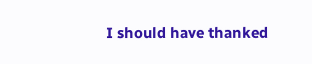I should have thanked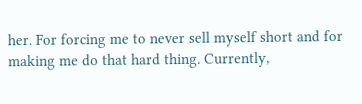her. For forcing me to never sell myself short and for making me do that hard thing. Currently,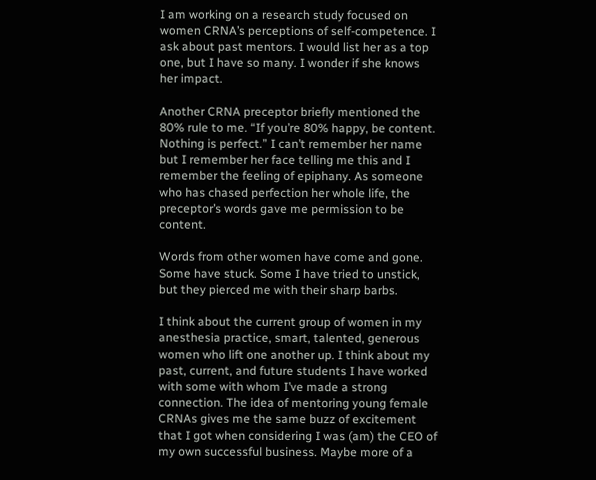I am working on a research study focused on women CRNA’s perceptions of self-competence. I ask about past mentors. I would list her as a top one, but I have so many. I wonder if she knows her impact.

Another CRNA preceptor briefly mentioned the 80% rule to me. “If you’re 80% happy, be content. Nothing is perfect.” I can’t remember her name but I remember her face telling me this and I remember the feeling of epiphany. As someone who has chased perfection her whole life, the preceptor’s words gave me permission to be content.

Words from other women have come and gone. Some have stuck. Some I have tried to unstick, but they pierced me with their sharp barbs.

I think about the current group of women in my anesthesia practice, smart, talented, generous women who lift one another up. I think about my past, current, and future students I have worked with some with whom I’ve made a strong connection. The idea of mentoring young female CRNAs gives me the same buzz of excitement that I got when considering I was (am) the CEO of my own successful business. Maybe more of a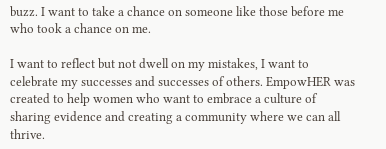buzz. I want to take a chance on someone like those before me who took a chance on me.

I want to reflect but not dwell on my mistakes, I want to celebrate my successes and successes of others. EmpowHER was created to help women who want to embrace a culture of sharing evidence and creating a community where we can all thrive.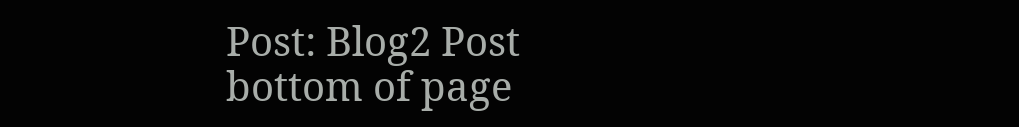Post: Blog2 Post
bottom of page